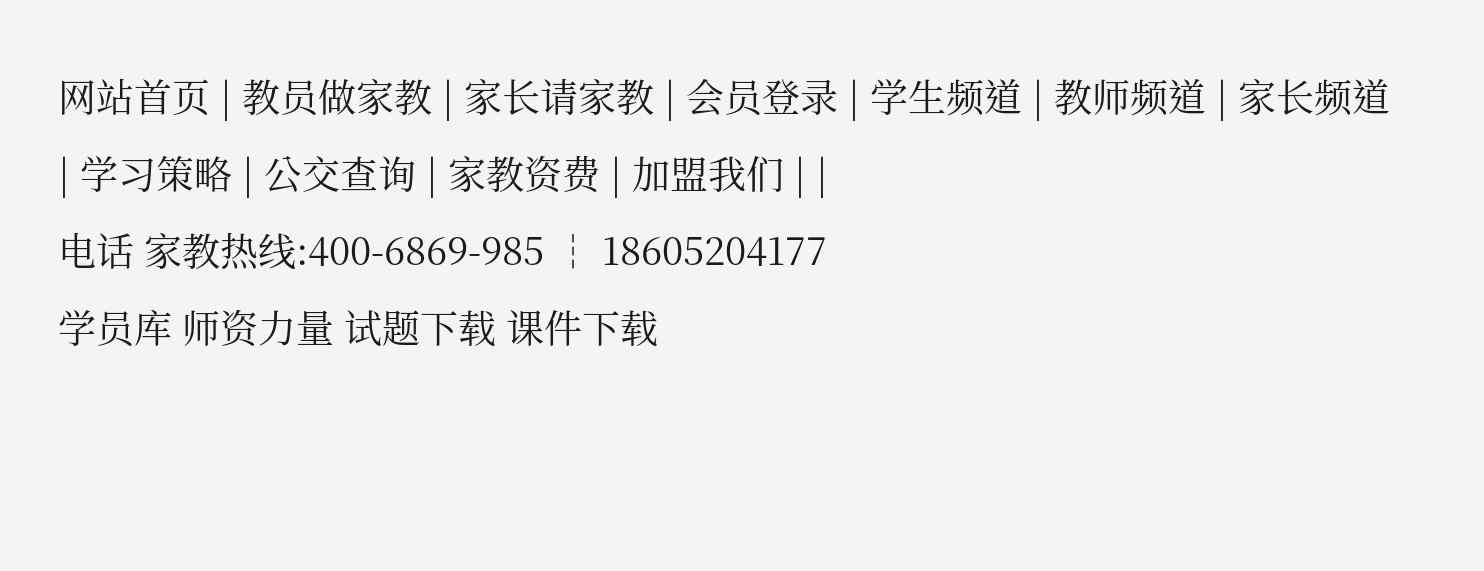网站首页 | 教员做家教 | 家长请家教 | 会员登录 | 学生频道 | 教师频道 | 家长频道 | 学习策略 | 公交查询 | 家教资费 | 加盟我们 | |
电话 家教热线:400-6869-985 ┆ 18605204177
学员库 师资力量 试题下载 课件下载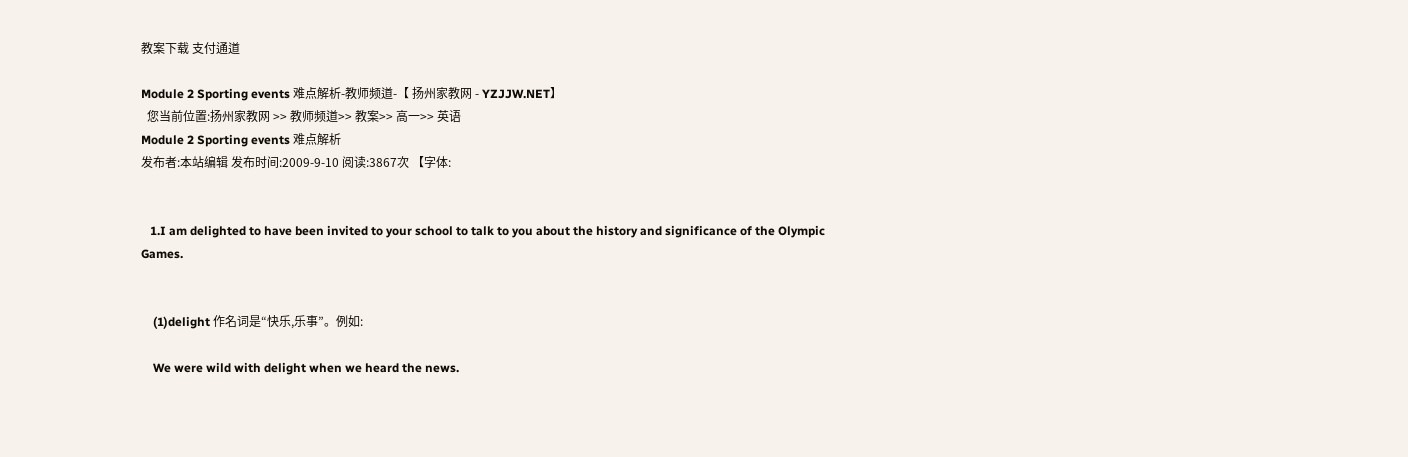教案下载 支付通道

Module 2 Sporting events 难点解析-教师频道-【 扬州家教网 - YZJJW.NET】
  您当前位置:扬州家教网 >> 教师频道>> 教案>> 高一>> 英语
Module 2 Sporting events 难点解析
发布者:本站编辑 发布时间:2009-9-10 阅读:3867次 【字体:


   1.I am delighted to have been invited to your school to talk to you about the history and significance of the Olympic Games.


    (1)delight 作名词是“快乐,乐事”。例如:

    We were wild with delight when we heard the news.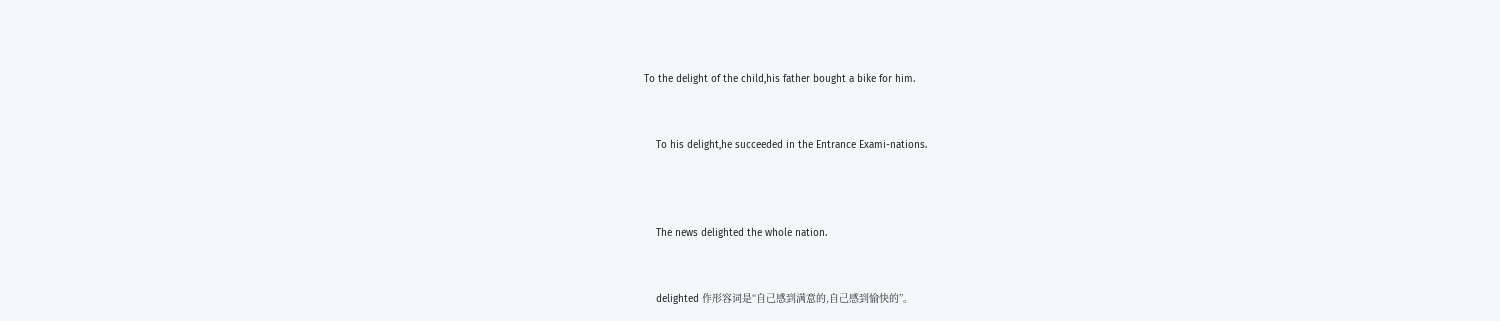To the delight of the child,his father bought a bike for him.


    To his delight,he succeeded in the Entrance Exami-nations.



    The news delighted the whole nation.


    delighted 作形容词是“自己感到满意的,自己感到愉快的”。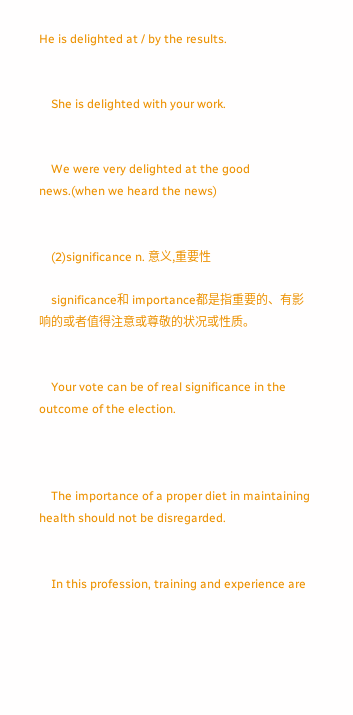He is delighted at / by the results.


    She is delighted with your work.


    We were very delighted at the good news.(when we heard the news)


    (2)significance n. 意义,重要性

    significance和 importance都是指重要的、有影响的或者值得注意或尊敬的状况或性质。


    Your vote can be of real significance in the outcome of the election.



    The importance of a proper diet in maintaining health should not be disregarded.


    In this profession, training and experience are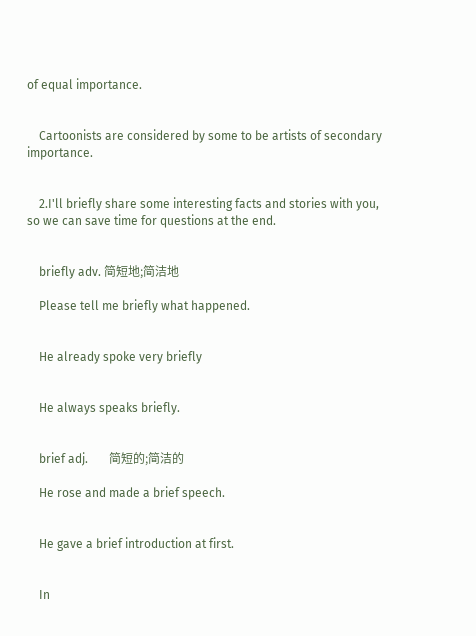of equal importance.


    Cartoonists are considered by some to be artists of secondary importance.


    2.I'll briefly share some interesting facts and stories with you, so we can save time for questions at the end.


    briefly adv. 简短地;简洁地

    Please tell me briefly what happened.


    He already spoke very briefly


    He always speaks briefly.


    brief adj.       简短的;简洁的

    He rose and made a brief speech.


    He gave a brief introduction at first.


    In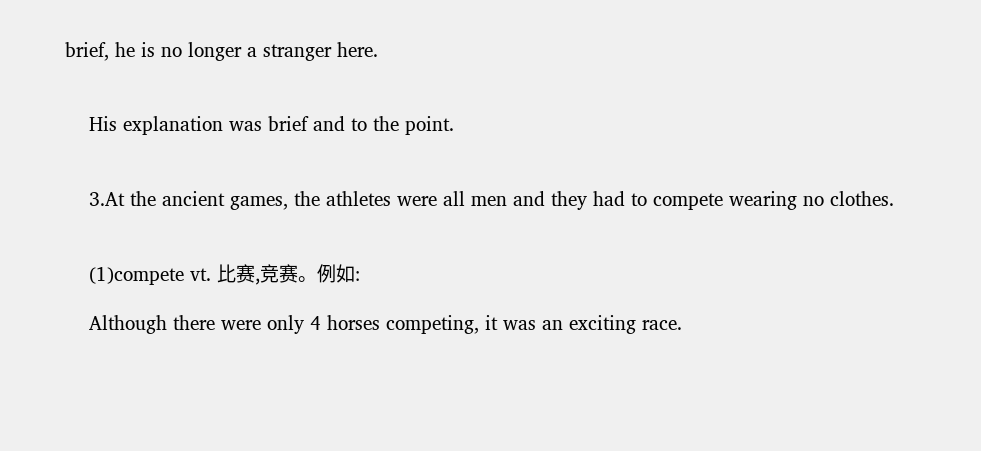brief, he is no longer a stranger here.


    His explanation was brief and to the point.


    3.At the ancient games, the athletes were all men and they had to compete wearing no clothes.


    (1)compete vt. 比赛,竞赛。例如:

    Although there were only 4 horses competing, it was an exciting race.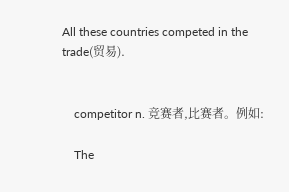All these countries competed in the trade(贸易).


    competitor n. 竞赛者,比赛者。例如:

    The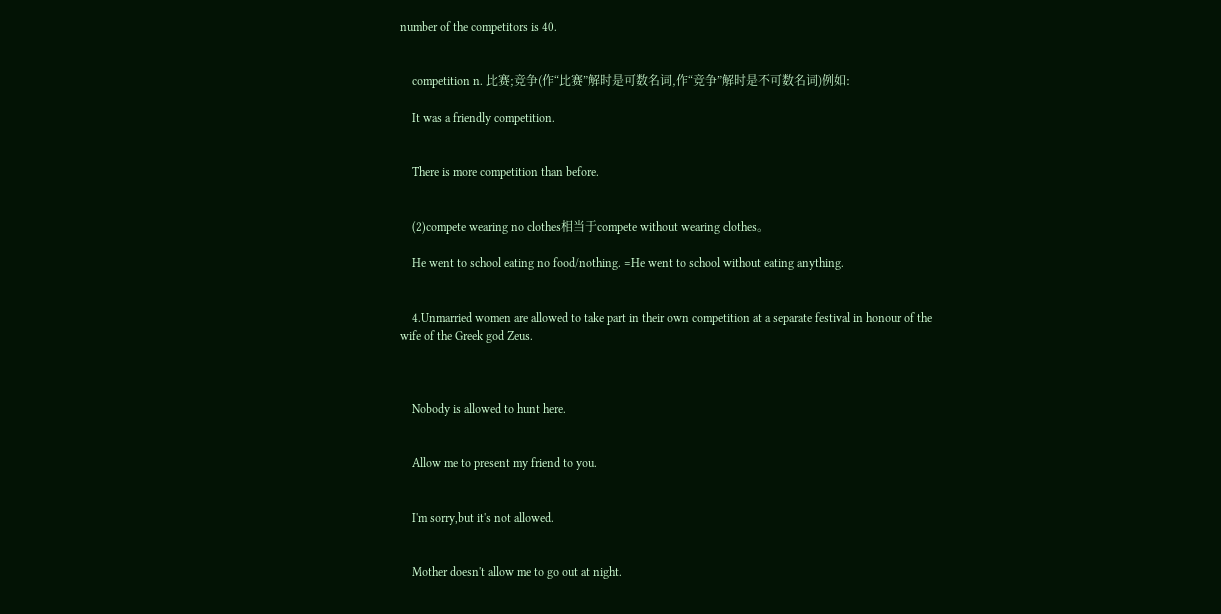number of the competitors is 40.


    competition n. 比赛;竞争(作“比赛”解时是可数名词,作“竞争”解时是不可数名词)例如:

    It was a friendly competition.


    There is more competition than before.


    (2)compete wearing no clothes相当于compete without wearing clothes。

    He went to school eating no food/nothing. =He went to school without eating anything.


    4.Unmarried women are allowed to take part in their own competition at a separate festival in honour of the wife of the Greek god Zeus.



    Nobody is allowed to hunt here.


    Allow me to present my friend to you.


    I'm sorry,but it's not allowed.


    Mother doesn't allow me to go out at night.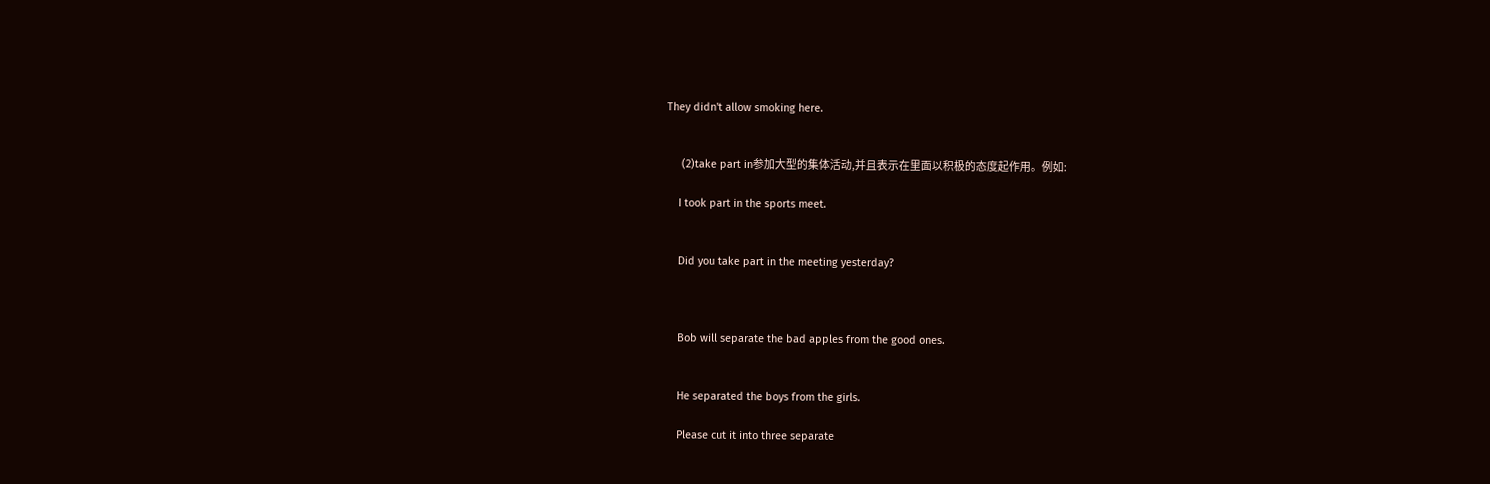They didn't allow smoking here.


     (2)take part in参加大型的集体活动,并且表示在里面以积极的态度起作用。例如:

    I took part in the sports meet.


    Did you take part in the meeting yesterday?



    Bob will separate the bad apples from the good ones.


    He separated the boys from the girls.

    Please cut it into three separate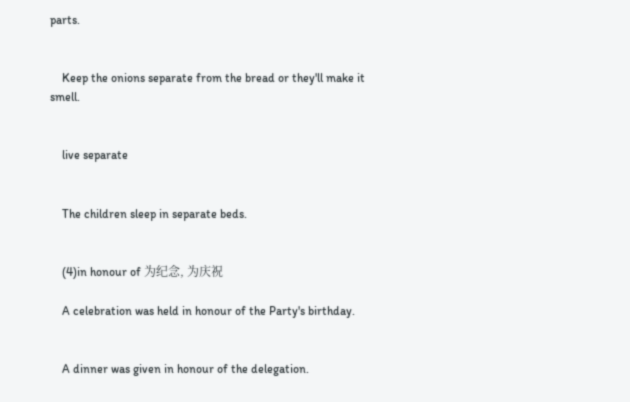parts.


    Keep the onions separate from the bread or they'll make it smell.


    live separate


    The children sleep in separate beds.


    (4)in honour of 为纪念, 为庆祝

    A celebration was held in honour of the Party's birthday.


    A dinner was given in honour of the delegation.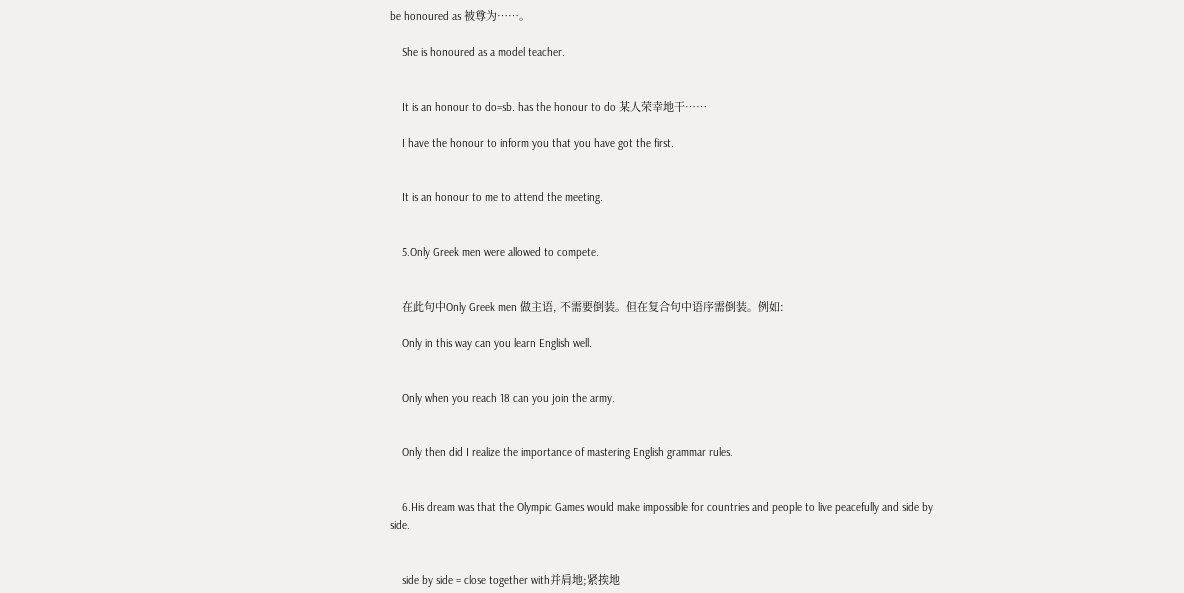be honoured as 被尊为……。

    She is honoured as a model teacher.


    It is an honour to do=sb. has the honour to do 某人荣幸地干……

    I have the honour to inform you that you have got the first.


    It is an honour to me to attend the meeting.


    5.Only Greek men were allowed to compete.


    在此句中Only Greek men 做主语, 不需要倒装。但在复合句中语序需倒装。例如:

    Only in this way can you learn English well.


    Only when you reach 18 can you join the army.


    Only then did I realize the importance of mastering English grammar rules.


    6.His dream was that the Olympic Games would make impossible for countries and people to live peacefully and side by side.


    side by side = close together with并肩地;紧挨地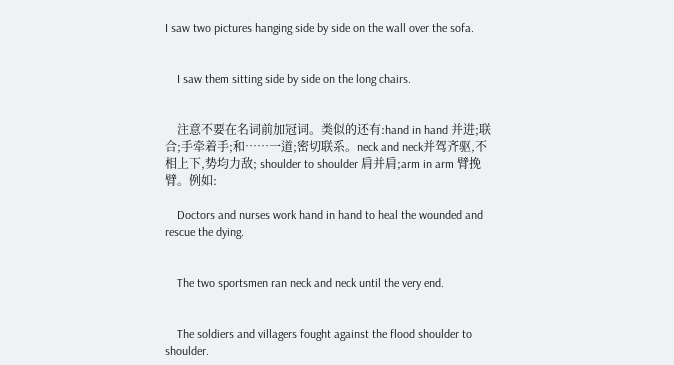I saw two pictures hanging side by side on the wall over the sofa.


    I saw them sitting side by side on the long chairs.


    注意不要在名词前加冠词。类似的还有:hand in hand 并进;联合;手牵着手;和……一道;密切联系。neck and neck并驾齐驱,不相上下,势均力敌; shoulder to shoulder 肩并肩;arm in arm 臂挽臂。例如:

    Doctors and nurses work hand in hand to heal the wounded and rescue the dying.


    The two sportsmen ran neck and neck until the very end.


    The soldiers and villagers fought against the flood shoulder to shoulder.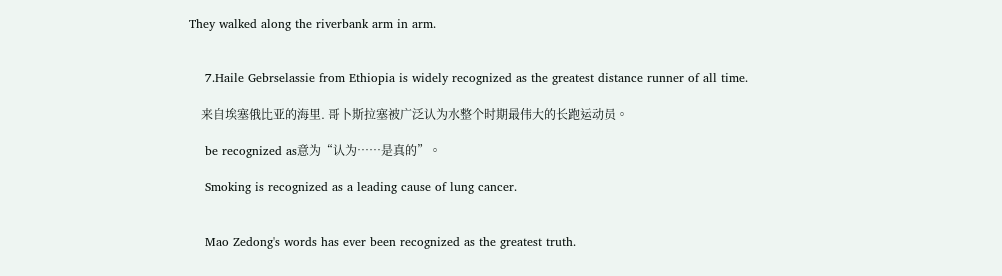They walked along the riverbank arm in arm.


    7.Haile Gebrselassie from Ethiopia is widely recognized as the greatest distance runner of all time.

    来自埃塞俄比亚的海里. 哥卜斯拉塞被广泛认为水整个时期最伟大的长跑运动员。

    be recognized as意为“认为……是真的”。

    Smoking is recognized as a leading cause of lung cancer.


    Mao Zedong's words has ever been recognized as the greatest truth.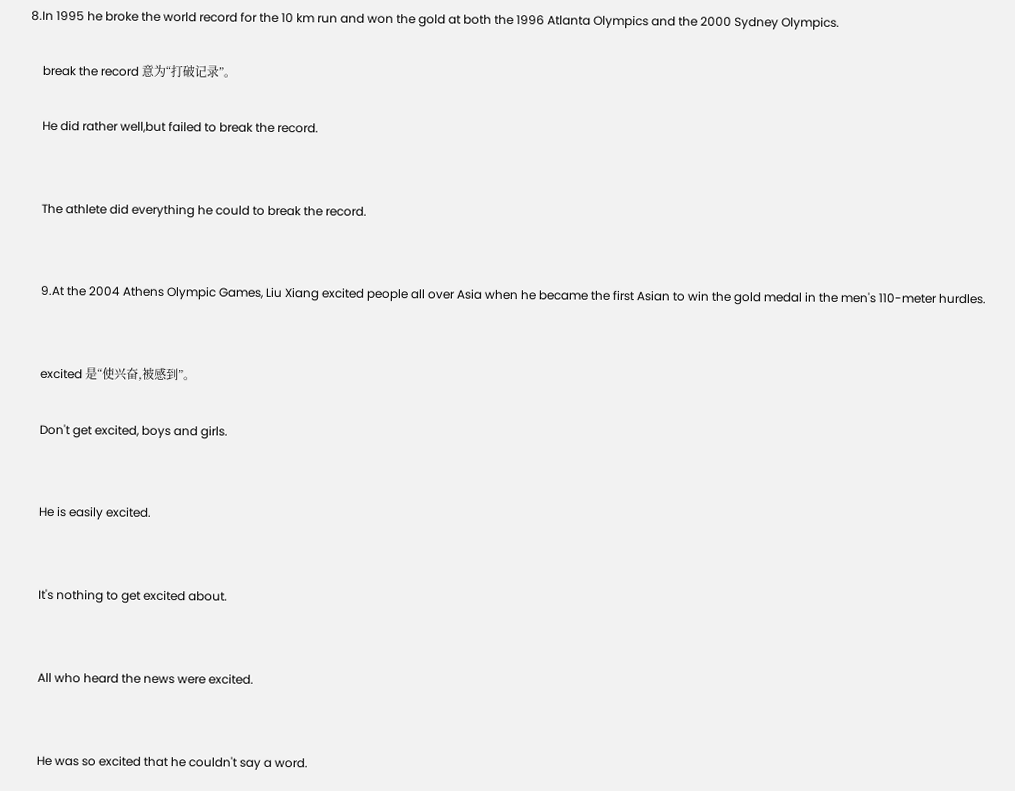8.In 1995 he broke the world record for the 10 km run and won the gold at both the 1996 Atlanta Olympics and the 2000 Sydney Olympics.

    break the record 意为“打破记录”。

    He did rather well,but failed to break the record.


    The athlete did everything he could to break the record.


    9.At the 2004 Athens Olympic Games, Liu Xiang excited people all over Asia when he became the first Asian to win the gold medal in the men's 110-meter hurdles.


    excited 是“使兴奋,被感到”。

    Don't get excited, boys and girls.


    He is easily excited.


    It's nothing to get excited about.


    All who heard the news were excited.


    He was so excited that he couldn't say a word.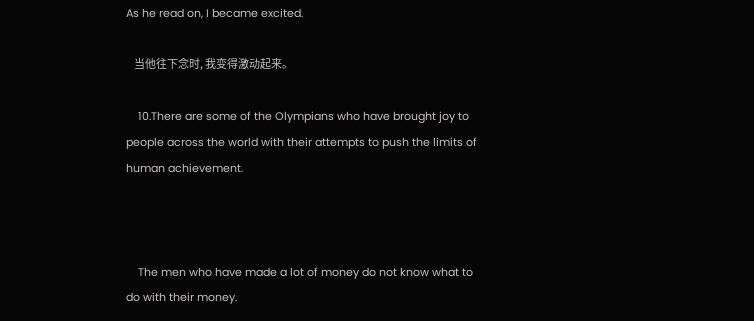As he read on, I became excited.

    当他往下念时, 我变得激动起来。

    10.There are some of the Olympians who have brought joy to people across the world with their attempts to push the limits of human achievement.



    The men who have made a lot of money do not know what to do with their money.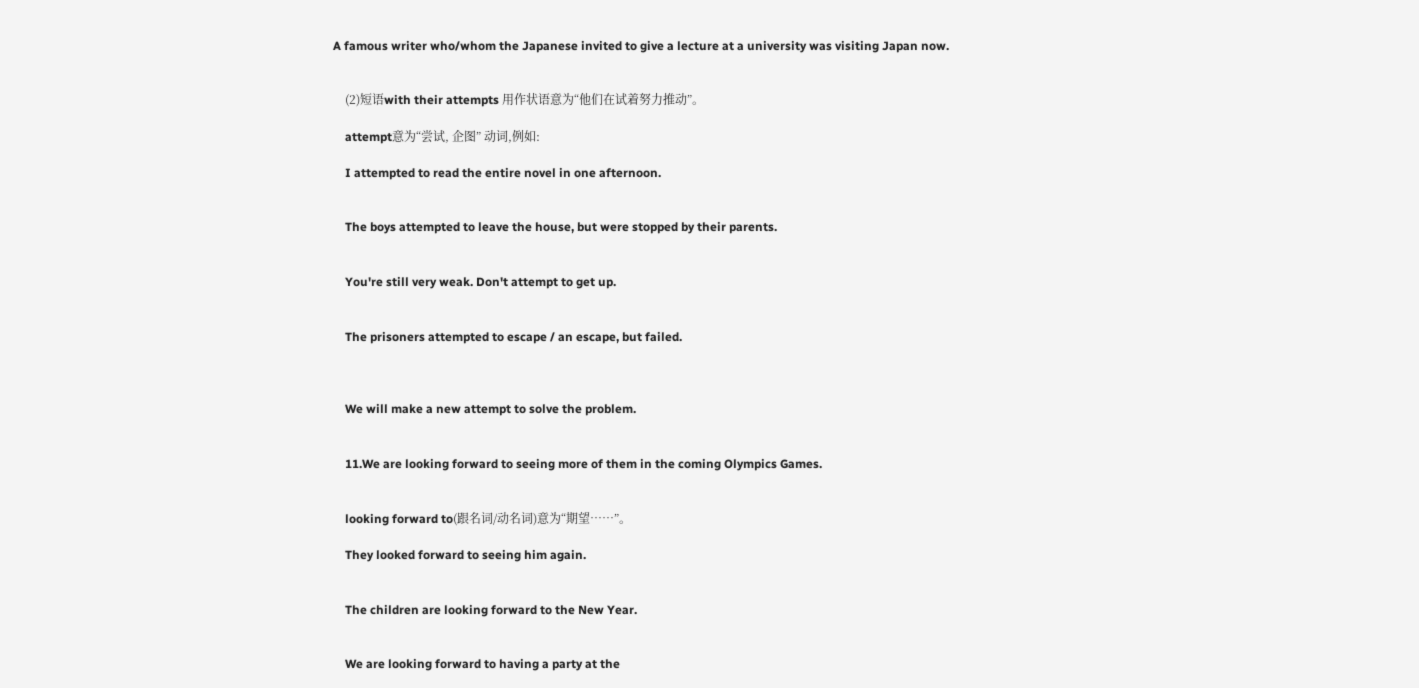A famous writer who/whom the Japanese invited to give a lecture at a university was visiting Japan now.


    (2)短语with their attempts 用作状语意为“他们在试着努力推动”。

    attempt意为“尝试, 企图” 动词,例如:

    I attempted to read the entire novel in one afternoon.


    The boys attempted to leave the house, but were stopped by their parents.


    You're still very weak. Don't attempt to get up.


    The prisoners attempted to escape / an escape, but failed.



    We will make a new attempt to solve the problem.


    11.We are looking forward to seeing more of them in the coming Olympics Games.


    looking forward to(跟名词/动名词)意为“期望……”。

    They looked forward to seeing him again.


    The children are looking forward to the New Year.


    We are looking forward to having a party at the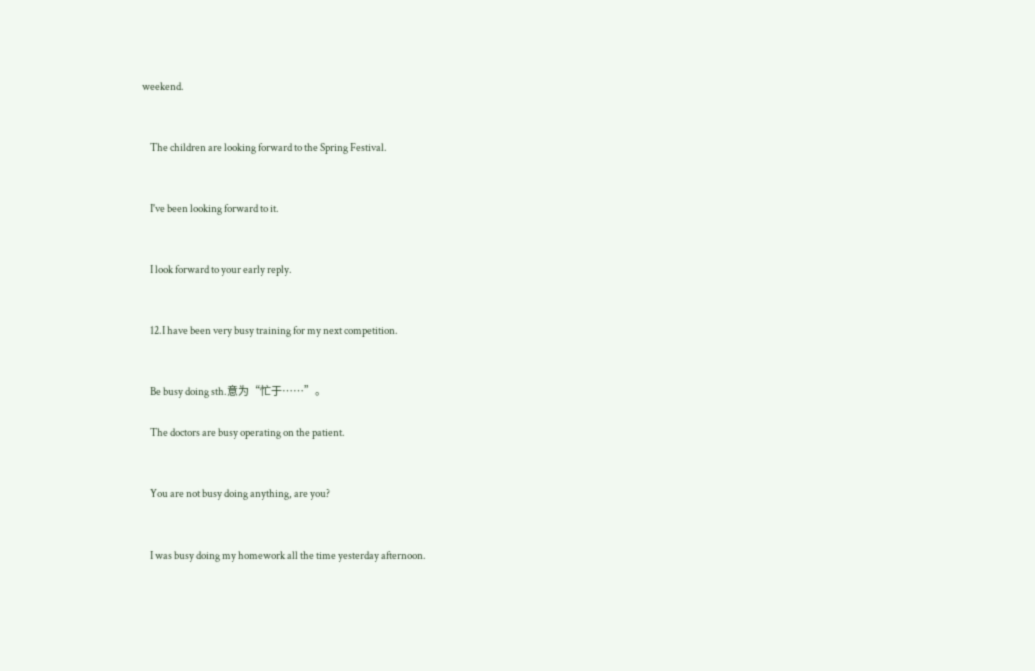weekend.


    The children are looking forward to the Spring Festival.


    I've been looking forward to it.


    I look forward to your early reply.


    12.I have been very busy training for my next competition.


    Be busy doing sth.意为“忙于……”。

    The doctors are busy operating on the patient.


    You are not busy doing anything, are you?


    I was busy doing my homework all the time yesterday afternoon.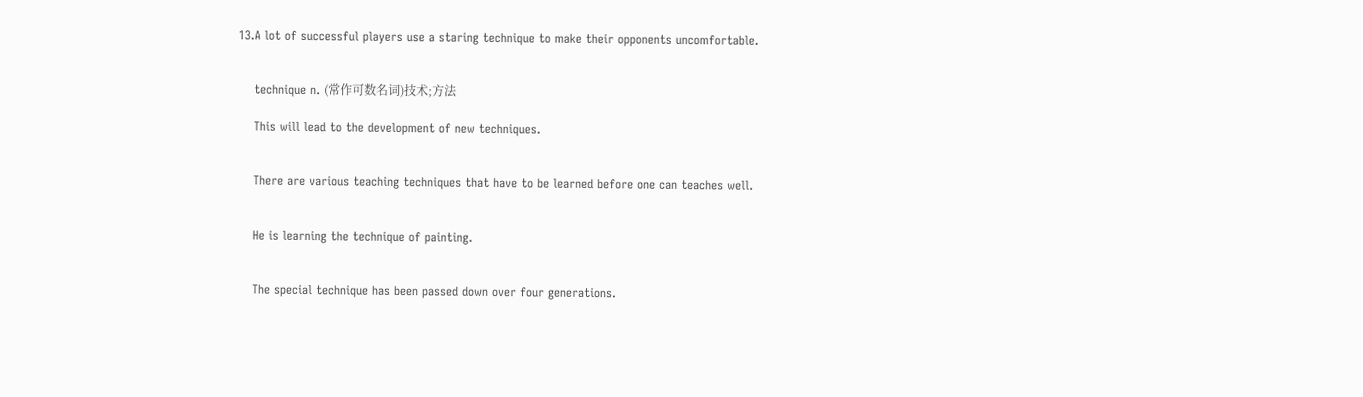13.A lot of successful players use a staring technique to make their opponents uncomfortable.


    technique n. (常作可数名词)技术;方法

    This will lead to the development of new techniques.


    There are various teaching techniques that have to be learned before one can teaches well.


    He is learning the technique of painting.


    The special technique has been passed down over four generations.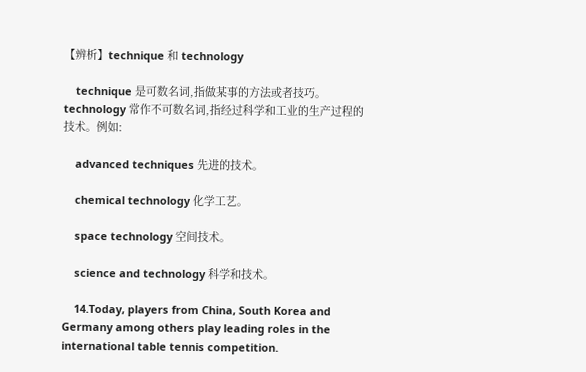【辨析】technique 和 technology

    technique 是可数名词,指做某事的方法或者技巧。technology 常作不可数名词,指经过科学和工业的生产过程的技术。例如:

    advanced techniques 先进的技术。

    chemical technology 化学工艺。

    space technology 空间技术。

    science and technology 科学和技术。

    14.Today, players from China, South Korea and Germany among others play leading roles in the international table tennis competition.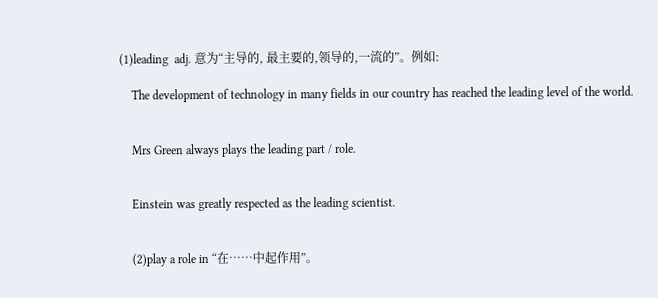(1)leading  adj. 意为“主导的, 最主要的,领导的,一流的”。例如:

    The development of technology in many fields in our country has reached the leading level of the world.


    Mrs Green always plays the leading part / role.


    Einstein was greatly respected as the leading scientist.


    (2)play a role in “在……中起作用”。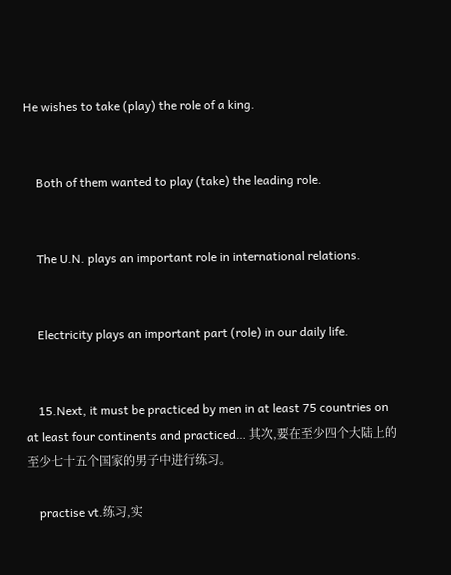He wishes to take (play) the role of a king.


    Both of them wanted to play (take) the leading role.


    The U.N. plays an important role in international relations.


    Electricity plays an important part (role) in our daily life.


    15.Next, it must be practiced by men in at least 75 countries on at least four continents and practiced… 其次,要在至少四个大陆上的至少七十五个国家的男子中进行练习。

    practise vt.练习,实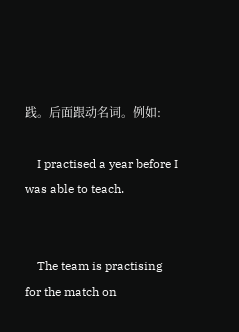践。后面跟动名词。例如:

    I practised a year before I was able to teach.


    The team is practising for the match on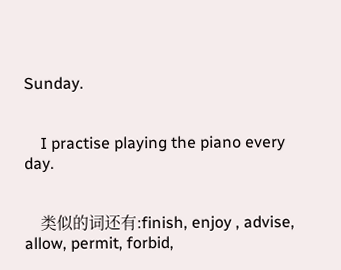Sunday.


    I practise playing the piano every day.


    类似的词还有:finish, enjoy , advise, allow, permit, forbid,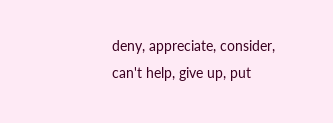deny, appreciate, consider, can't help, give up, put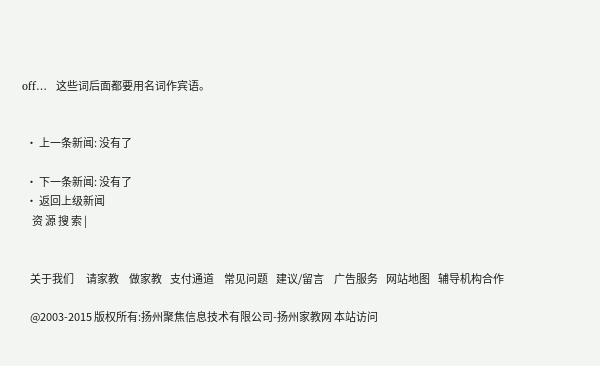off…   这些词后面都要用名词作宾语。


  • 上一条新闻: 没有了

  • 下一条新闻: 没有了
  • 返回上级新闻
     资 源 搜 索 |


    关于我们      请家教     做家教    支付通道     常见问题    建议/留言     广告服务    网站地图    辅导机构合作

    @2003-2015 版权所有:扬州聚焦信息技术有限公司-扬州家教网 本站访问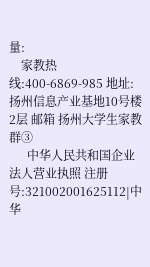量:
    家教热线:400-6869-985 地址:扬州信息产业基地10号楼2层 邮箱 扬州大学生家教群③
      中华人民共和国企业法人营业执照 注册号:321002001625112|中华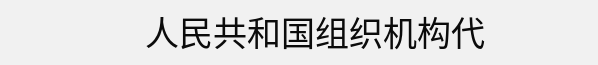人民共和国组织机构代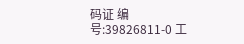码证 编号:39826811-0 工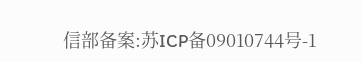信部备案:苏ICP备09010744号-1